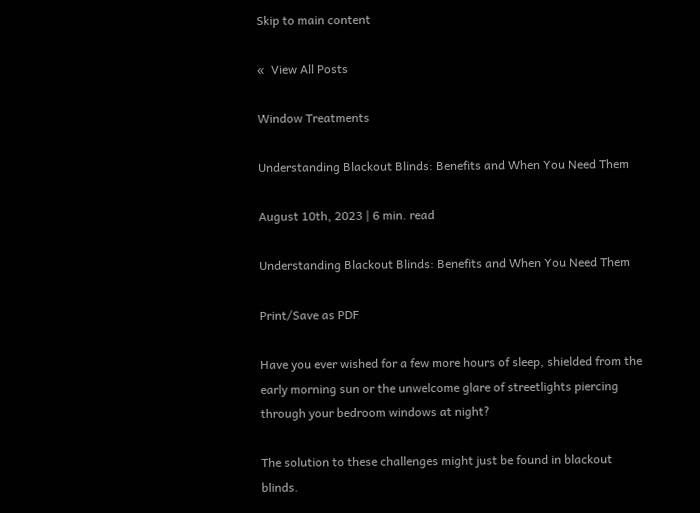Skip to main content

«  View All Posts

Window Treatments

Understanding Blackout Blinds: Benefits and When You Need Them

August 10th, 2023 | 6 min. read

Understanding Blackout Blinds: Benefits and When You Need Them

Print/Save as PDF

Have you ever wished for a few more hours of sleep, shielded from the early morning sun or the unwelcome glare of streetlights piercing through your bedroom windows at night?

The solution to these challenges might just be found in blackout blinds.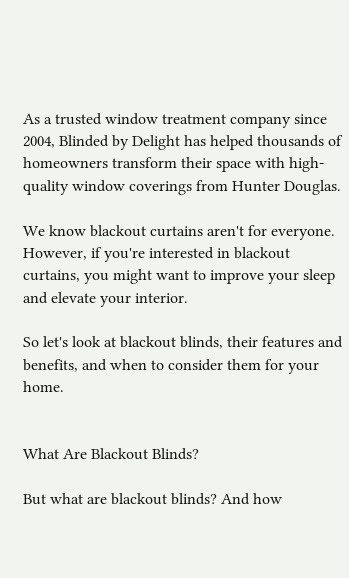As a trusted window treatment company since 2004, Blinded by Delight has helped thousands of homeowners transform their space with high-quality window coverings from Hunter Douglas.

We know blackout curtains aren't for everyone. However, if you're interested in blackout curtains, you might want to improve your sleep and elevate your interior.

So let's look at blackout blinds, their features and benefits, and when to consider them for your home.


What Are Blackout Blinds?

But what are blackout blinds? And how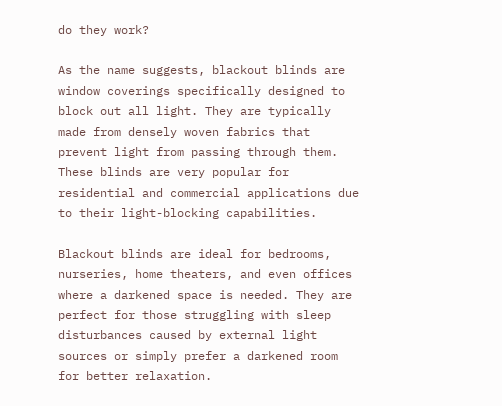do they work?

As the name suggests, blackout blinds are window coverings specifically designed to block out all light. They are typically made from densely woven fabrics that prevent light from passing through them. These blinds are very popular for residential and commercial applications due to their light-blocking capabilities.

Blackout blinds are ideal for bedrooms, nurseries, home theaters, and even offices where a darkened space is needed. They are perfect for those struggling with sleep disturbances caused by external light sources or simply prefer a darkened room for better relaxation.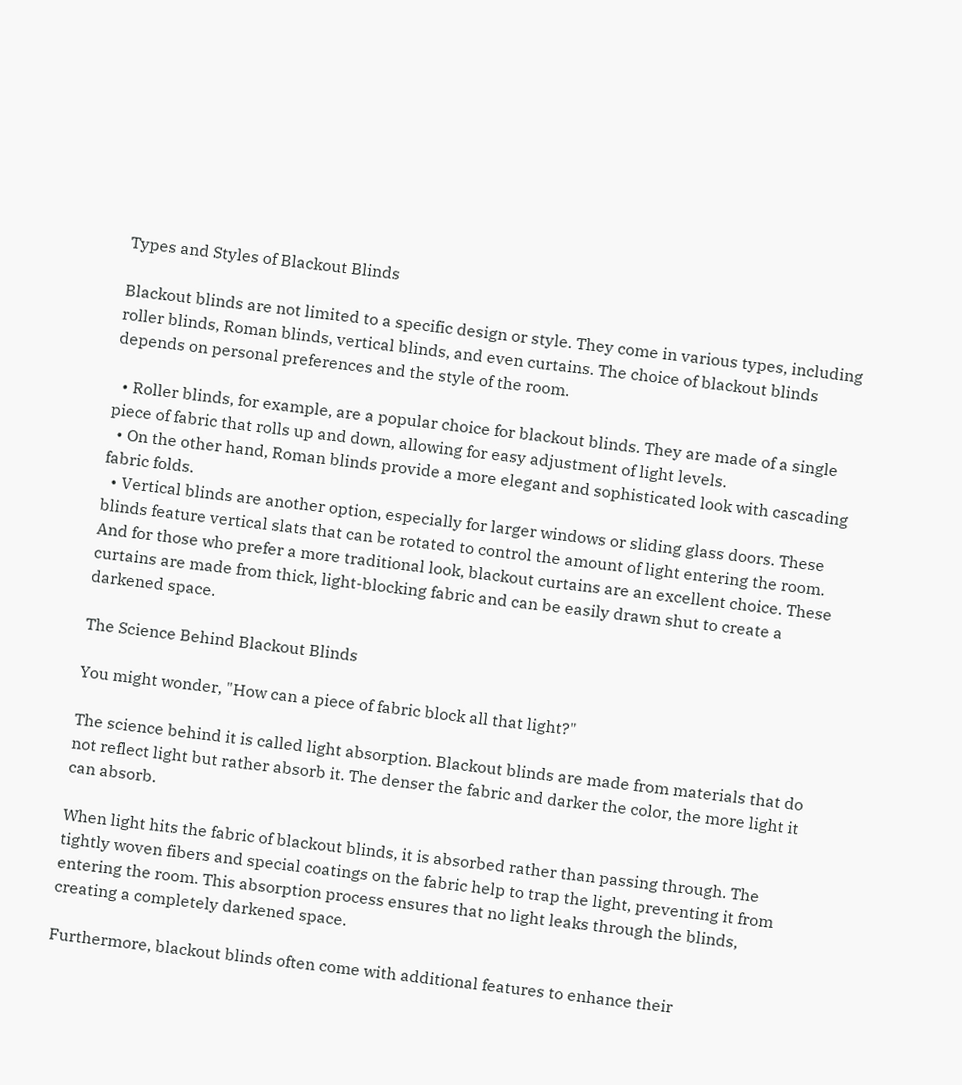Types and Styles of Blackout Blinds

Blackout blinds are not limited to a specific design or style. They come in various types, including roller blinds, Roman blinds, vertical blinds, and even curtains. The choice of blackout blinds depends on personal preferences and the style of the room.

  • Roller blinds, for example, are a popular choice for blackout blinds. They are made of a single piece of fabric that rolls up and down, allowing for easy adjustment of light levels.
  • On the other hand, Roman blinds provide a more elegant and sophisticated look with cascading fabric folds.
  • Vertical blinds are another option, especially for larger windows or sliding glass doors. These blinds feature vertical slats that can be rotated to control the amount of light entering the room.
And for those who prefer a more traditional look, blackout curtains are an excellent choice. These curtains are made from thick, light-blocking fabric and can be easily drawn shut to create a darkened space.

The Science Behind Blackout Blinds

You might wonder, "How can a piece of fabric block all that light?"

The science behind it is called light absorption. Blackout blinds are made from materials that do not reflect light but rather absorb it. The denser the fabric and darker the color, the more light it can absorb.

When light hits the fabric of blackout blinds, it is absorbed rather than passing through. The tightly woven fibers and special coatings on the fabric help to trap the light, preventing it from entering the room. This absorption process ensures that no light leaks through the blinds, creating a completely darkened space.

Furthermore, blackout blinds often come with additional features to enhance their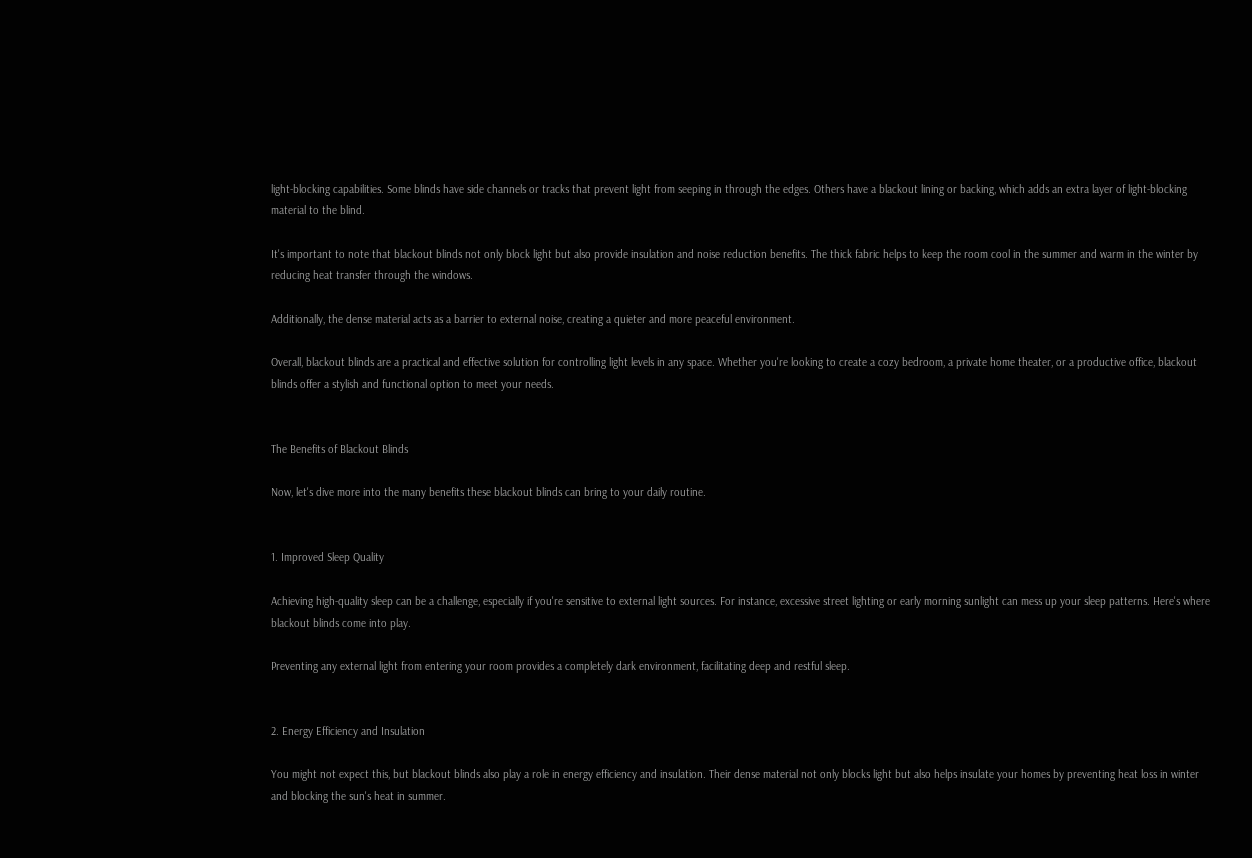light-blocking capabilities. Some blinds have side channels or tracks that prevent light from seeping in through the edges. Others have a blackout lining or backing, which adds an extra layer of light-blocking material to the blind.

It's important to note that blackout blinds not only block light but also provide insulation and noise reduction benefits. The thick fabric helps to keep the room cool in the summer and warm in the winter by reducing heat transfer through the windows.

Additionally, the dense material acts as a barrier to external noise, creating a quieter and more peaceful environment.

Overall, blackout blinds are a practical and effective solution for controlling light levels in any space. Whether you're looking to create a cozy bedroom, a private home theater, or a productive office, blackout blinds offer a stylish and functional option to meet your needs.


The Benefits of Blackout Blinds

Now, let's dive more into the many benefits these blackout blinds can bring to your daily routine.


1. Improved Sleep Quality

Achieving high-quality sleep can be a challenge, especially if you're sensitive to external light sources. For instance, excessive street lighting or early morning sunlight can mess up your sleep patterns. Here's where blackout blinds come into play.

Preventing any external light from entering your room provides a completely dark environment, facilitating deep and restful sleep.


2. Energy Efficiency and Insulation

You might not expect this, but blackout blinds also play a role in energy efficiency and insulation. Their dense material not only blocks light but also helps insulate your homes by preventing heat loss in winter and blocking the sun's heat in summer.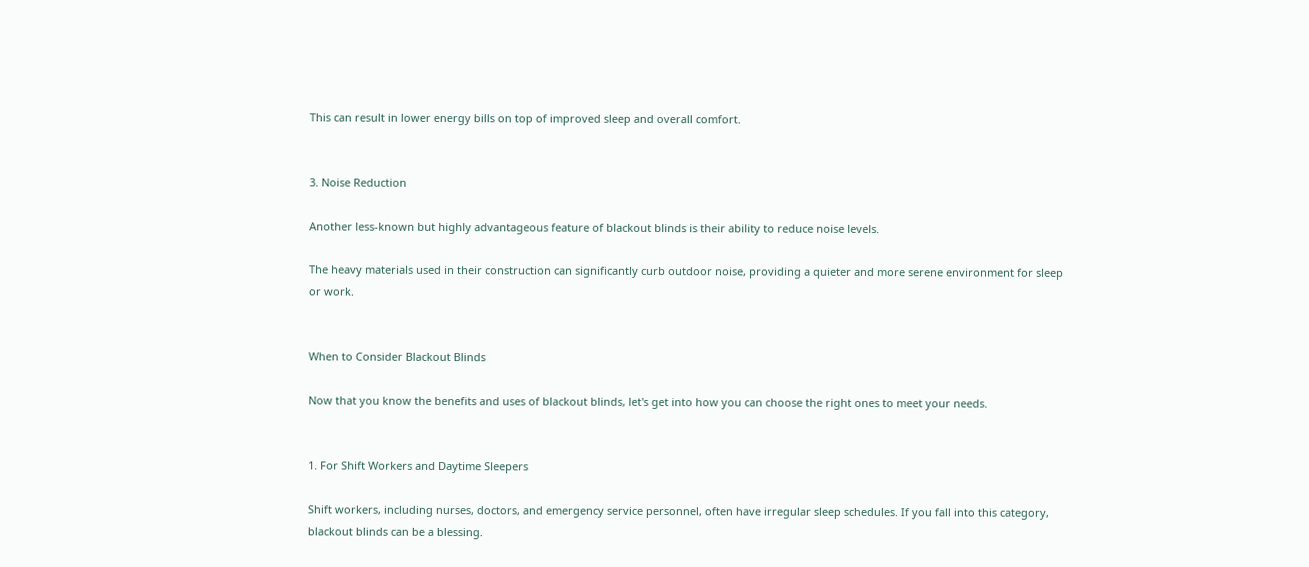This can result in lower energy bills on top of improved sleep and overall comfort.


3. Noise Reduction

Another less-known but highly advantageous feature of blackout blinds is their ability to reduce noise levels.

The heavy materials used in their construction can significantly curb outdoor noise, providing a quieter and more serene environment for sleep or work.


When to Consider Blackout Blinds

Now that you know the benefits and uses of blackout blinds, let's get into how you can choose the right ones to meet your needs.


1. For Shift Workers and Daytime Sleepers

Shift workers, including nurses, doctors, and emergency service personnel, often have irregular sleep schedules. If you fall into this category, blackout blinds can be a blessing.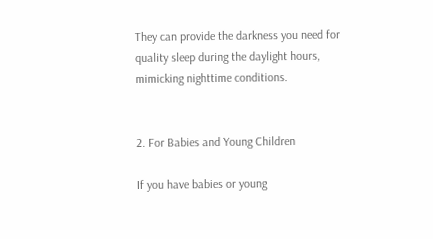They can provide the darkness you need for quality sleep during the daylight hours, mimicking nighttime conditions.


2. For Babies and Young Children

If you have babies or young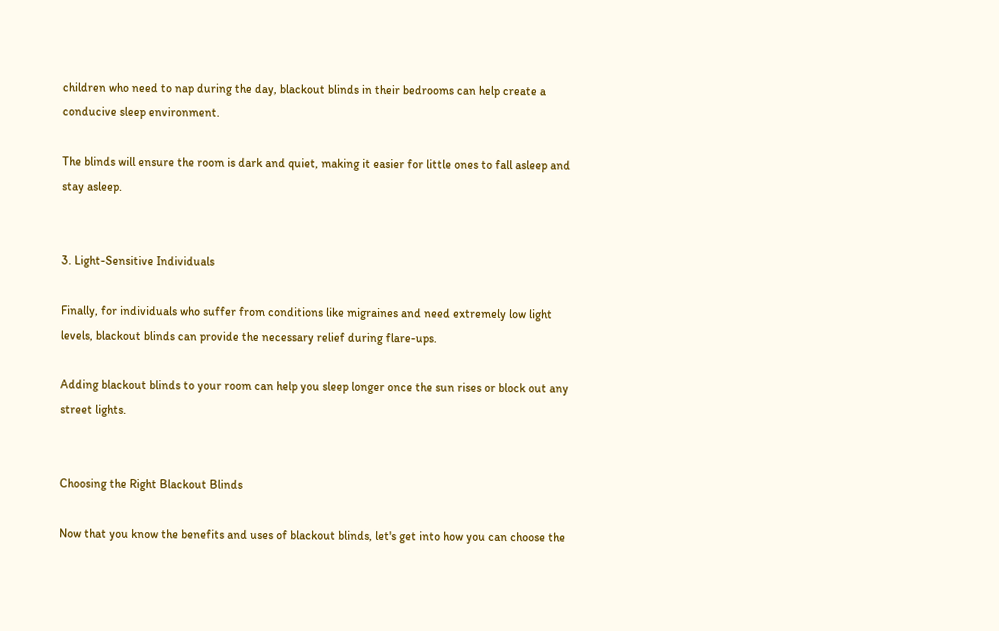children who need to nap during the day, blackout blinds in their bedrooms can help create a conducive sleep environment.

The blinds will ensure the room is dark and quiet, making it easier for little ones to fall asleep and stay asleep.


3. Light-Sensitive Individuals

Finally, for individuals who suffer from conditions like migraines and need extremely low light levels, blackout blinds can provide the necessary relief during flare-ups.

Adding blackout blinds to your room can help you sleep longer once the sun rises or block out any street lights.


Choosing the Right Blackout Blinds

Now that you know the benefits and uses of blackout blinds, let's get into how you can choose the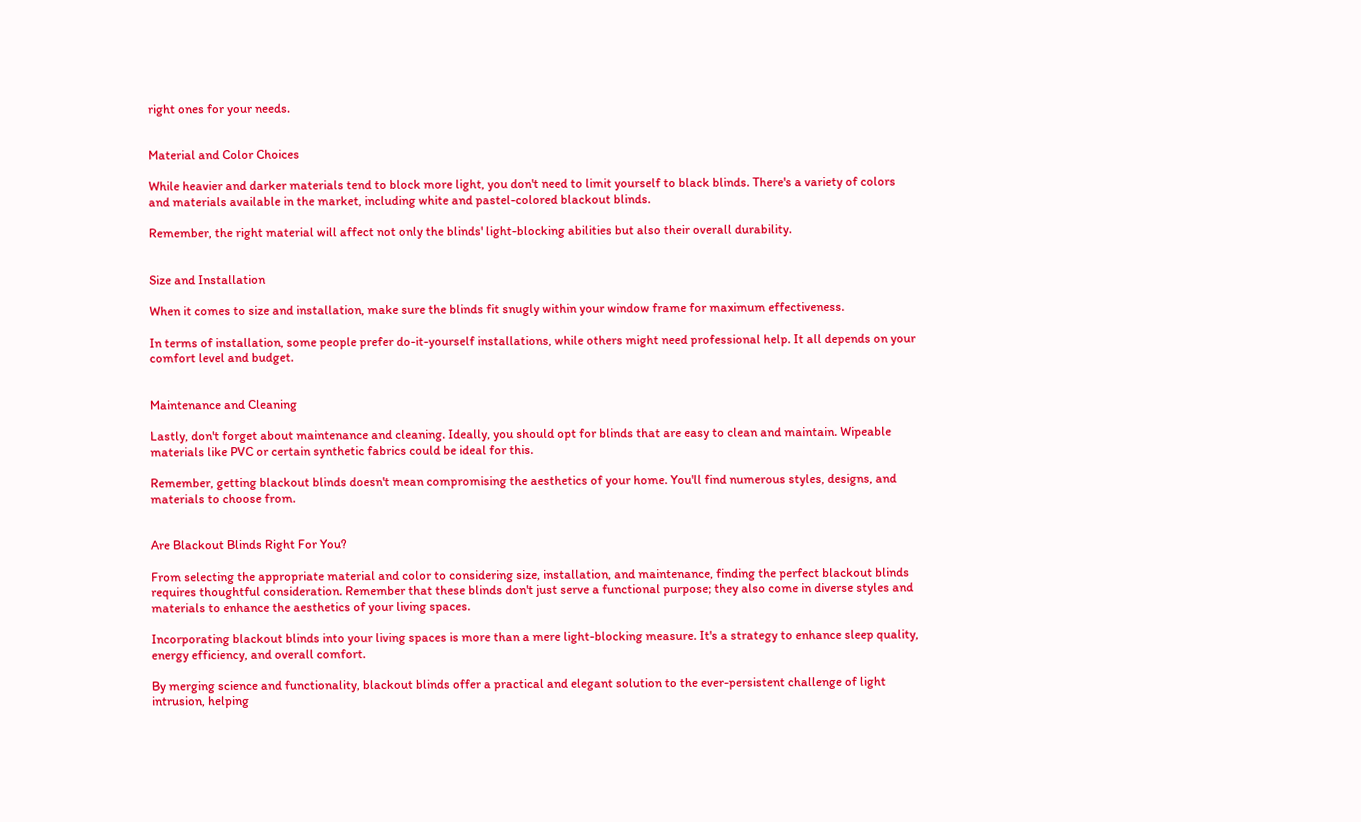right ones for your needs.


Material and Color Choices

While heavier and darker materials tend to block more light, you don't need to limit yourself to black blinds. There's a variety of colors and materials available in the market, including white and pastel-colored blackout blinds.

Remember, the right material will affect not only the blinds' light-blocking abilities but also their overall durability.


Size and Installation

When it comes to size and installation, make sure the blinds fit snugly within your window frame for maximum effectiveness.

In terms of installation, some people prefer do-it-yourself installations, while others might need professional help. It all depends on your comfort level and budget.


Maintenance and Cleaning

Lastly, don't forget about maintenance and cleaning. Ideally, you should opt for blinds that are easy to clean and maintain. Wipeable materials like PVC or certain synthetic fabrics could be ideal for this.

Remember, getting blackout blinds doesn't mean compromising the aesthetics of your home. You'll find numerous styles, designs, and materials to choose from.


Are Blackout Blinds Right For You?

From selecting the appropriate material and color to considering size, installation, and maintenance, finding the perfect blackout blinds requires thoughtful consideration. Remember that these blinds don't just serve a functional purpose; they also come in diverse styles and materials to enhance the aesthetics of your living spaces.

Incorporating blackout blinds into your living spaces is more than a mere light-blocking measure. It's a strategy to enhance sleep quality, energy efficiency, and overall comfort.

By merging science and functionality, blackout blinds offer a practical and elegant solution to the ever-persistent challenge of light intrusion, helping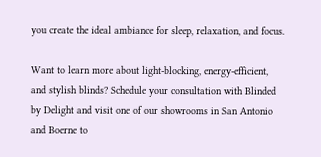you create the ideal ambiance for sleep, relaxation, and focus.

Want to learn more about light-blocking, energy-efficient, and stylish blinds? Schedule your consultation with Blinded by Delight and visit one of our showrooms in San Antonio and Boerne to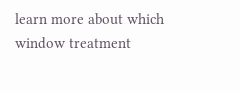learn more about which window treatment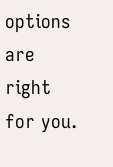options are right for you.